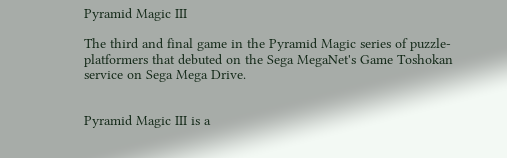Pyramid Magic III

The third and final game in the Pyramid Magic series of puzzle-platformers that debuted on the Sega MegaNet's Game Toshokan service on Sega Mega Drive.


Pyramid Magic III is a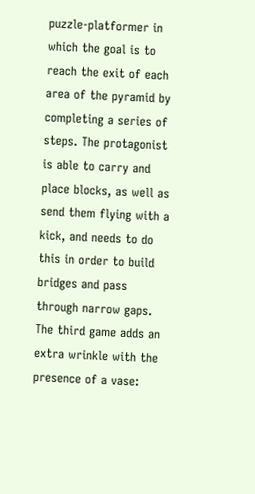puzzle-platformer in which the goal is to reach the exit of each area of the pyramid by completing a series of steps. The protagonist is able to carry and place blocks, as well as send them flying with a kick, and needs to do this in order to build bridges and pass through narrow gaps. The third game adds an extra wrinkle with the presence of a vase: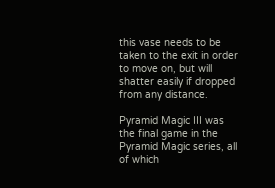this vase needs to be taken to the exit in order to move on, but will shatter easily if dropped from any distance.

Pyramid Magic III was the final game in the Pyramid Magic series, all of which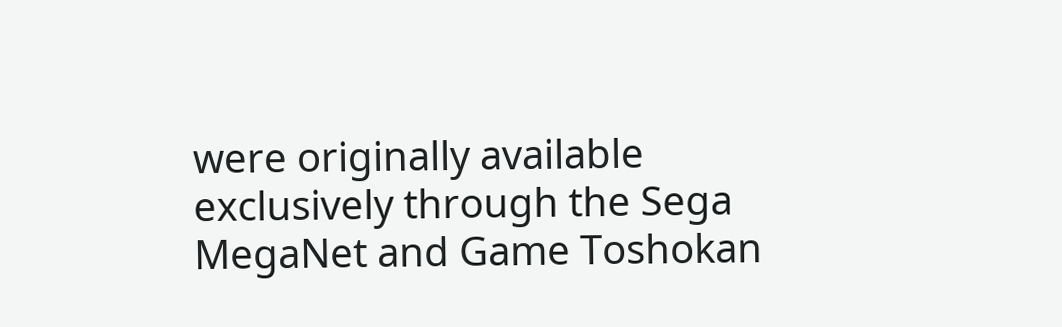were originally available exclusively through the Sega MegaNet and Game Toshokan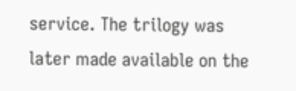service. The trilogy was later made available on the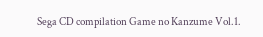Sega CD compilation Game no Kanzume Vol.1.